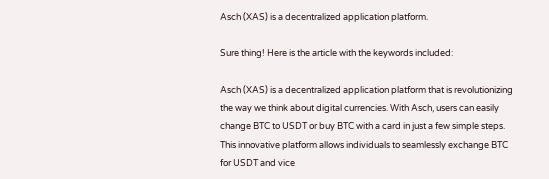Asch (XAS) is a decentralized application platform.

Sure thing! Here is the article with the keywords included:

Asch (XAS) is a decentralized application platform that is revolutionizing the way we think about digital currencies. With Asch, users can easily change BTC to USDT or buy BTC with a card in just a few simple steps. This innovative platform allows individuals to seamlessly exchange BTC for USDT and vice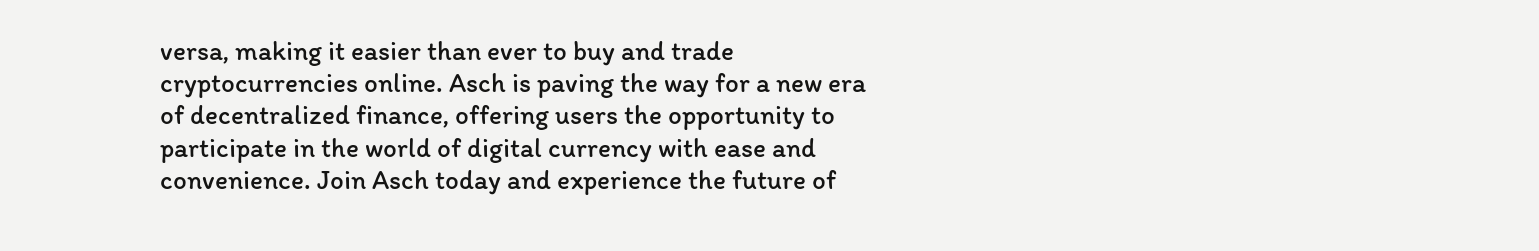versa, making it easier than ever to buy and trade cryptocurrencies online. Asch is paving the way for a new era of decentralized finance, offering users the opportunity to participate in the world of digital currency with ease and convenience. Join Asch today and experience the future of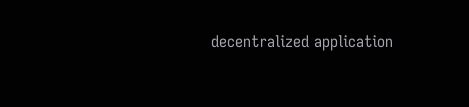decentralized application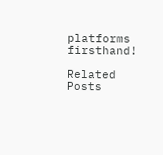platforms firsthand!

Related Posts